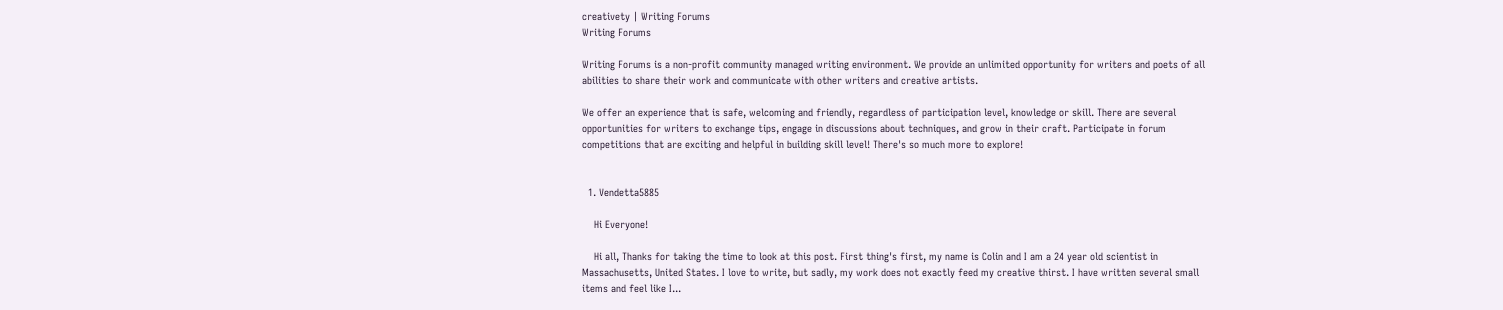creativety | Writing Forums
Writing Forums

Writing Forums is a non-profit community managed writing environment. We provide an unlimited opportunity for writers and poets of all abilities to share their work and communicate with other writers and creative artists.

We offer an experience that is safe, welcoming and friendly, regardless of participation level, knowledge or skill. There are several opportunities for writers to exchange tips, engage in discussions about techniques, and grow in their craft. Participate in forum competitions that are exciting and helpful in building skill level! There's so much more to explore!


  1. Vendetta5885

    Hi Everyone!

    Hi all, Thanks for taking the time to look at this post. First thing's first, my name is Colin and I am a 24 year old scientist in Massachusetts, United States. I love to write, but sadly, my work does not exactly feed my creative thirst. I have written several small items and feel like I...